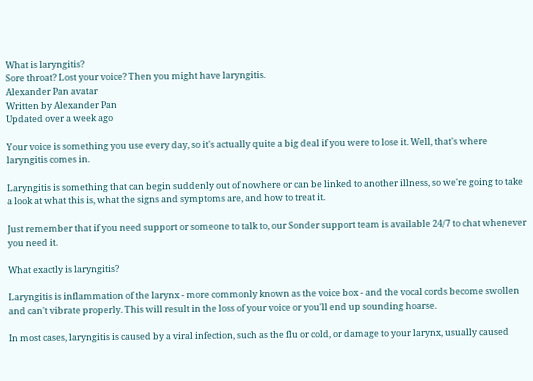What is laryngitis?
Sore throat? Lost your voice? Then you might have laryngitis.
Alexander Pan avatar
Written by Alexander Pan
Updated over a week ago

Your voice is something you use every day, so it's actually quite a big deal if you were to lose it. Well, that's where laryngitis comes in.

Laryngitis is something that can begin suddenly out of nowhere or can be linked to another illness, so we're going to take a look at what this is, what the signs and symptoms are, and how to treat it.

Just remember that if you need support or someone to talk to, our Sonder support team is available 24/7 to chat whenever you need it.

What exactly is laryngitis?

Laryngitis is inflammation of the larynx - more commonly known as the voice box - and the vocal cords become swollen and can't vibrate properly. This will result in the loss of your voice or you'll end up sounding hoarse.

In most cases, laryngitis is caused by a viral infection, such as the flu or cold, or damage to your larynx, usually caused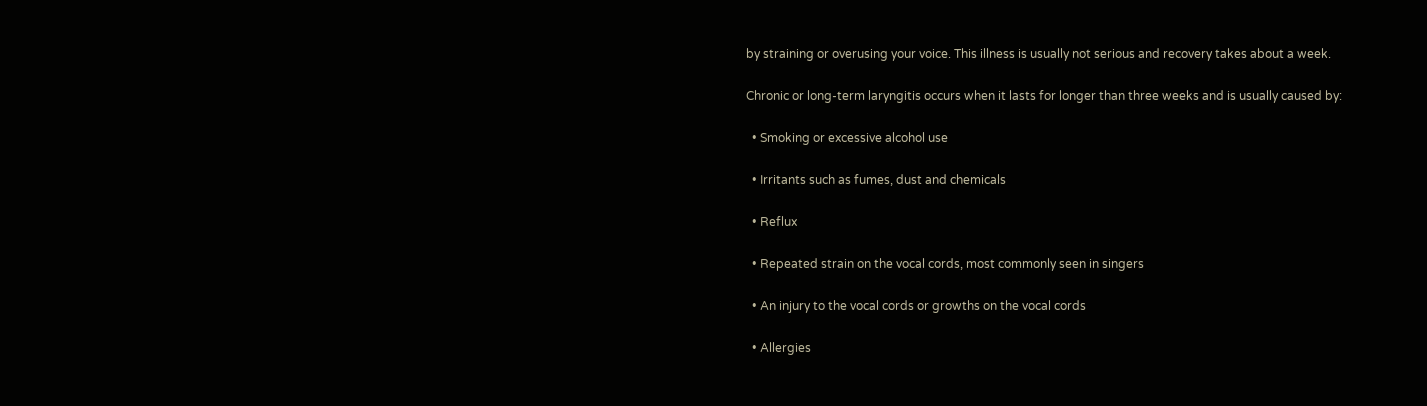by straining or overusing your voice. This illness is usually not serious and recovery takes about a week.

Chronic or long-term laryngitis occurs when it lasts for longer than three weeks and is usually caused by:

  • Smoking or excessive alcohol use

  • Irritants such as fumes, dust and chemicals

  • Reflux

  • Repeated strain on the vocal cords, most commonly seen in singers

  • An injury to the vocal cords or growths on the vocal cords

  • Allergies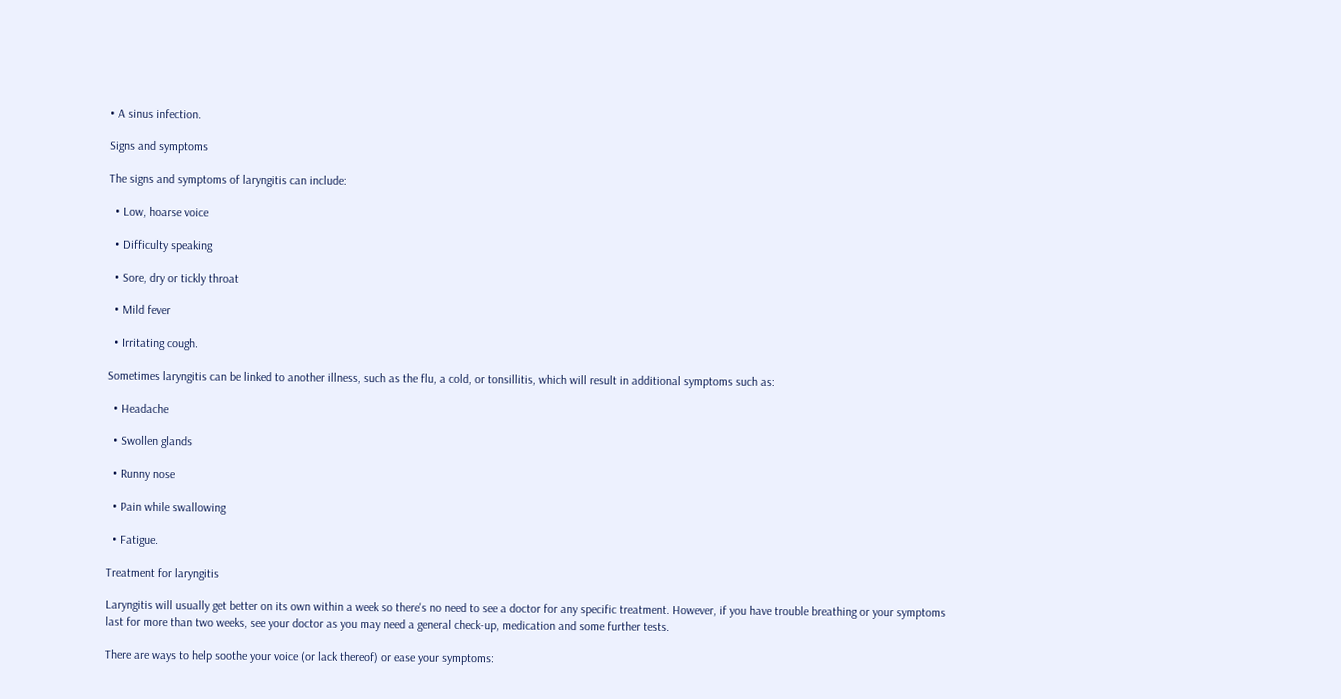• A sinus infection.

Signs and symptoms

The signs and symptoms of laryngitis can include:

  • Low, hoarse voice

  • Difficulty speaking

  • Sore, dry or tickly throat

  • Mild fever

  • Irritating cough.

Sometimes laryngitis can be linked to another illness, such as the flu, a cold, or tonsillitis, which will result in additional symptoms such as:

  • Headache

  • Swollen glands

  • Runny nose

  • Pain while swallowing

  • Fatigue.

Treatment for laryngitis

Laryngitis will usually get better on its own within a week so there's no need to see a doctor for any specific treatment. However, if you have trouble breathing or your symptoms last for more than two weeks, see your doctor as you may need a general check-up, medication and some further tests.

There are ways to help soothe your voice (or lack thereof) or ease your symptoms: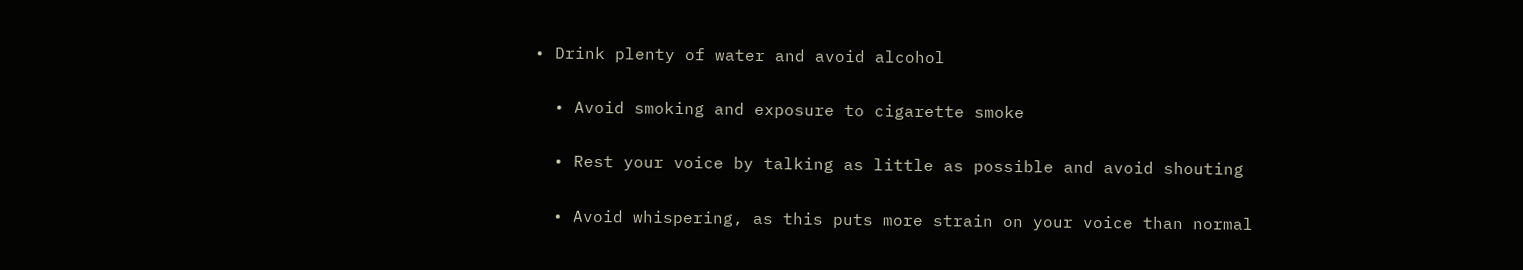• Drink plenty of water and avoid alcohol

  • Avoid smoking and exposure to cigarette smoke

  • Rest your voice by talking as little as possible and avoid shouting

  • Avoid whispering, as this puts more strain on your voice than normal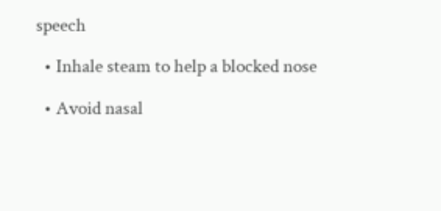speech

  • Inhale steam to help a blocked nose

  • Avoid nasal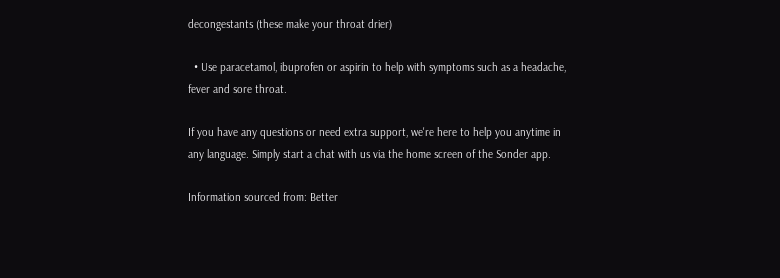decongestants (these make your throat drier)

  • Use paracetamol, ibuprofen or aspirin to help with symptoms such as a headache, fever and sore throat.

If you have any questions or need extra support, we're here to help you anytime in any language. Simply start a chat with us via the home screen of the Sonder app.

Information sourced from: Better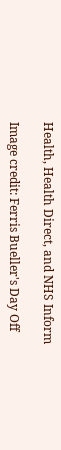Health, Health Direct, and NHS Inform

Image credit: Ferris Bueller's Day Off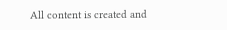All content is created and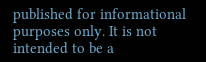published for informational purposes only. It is not intended to be a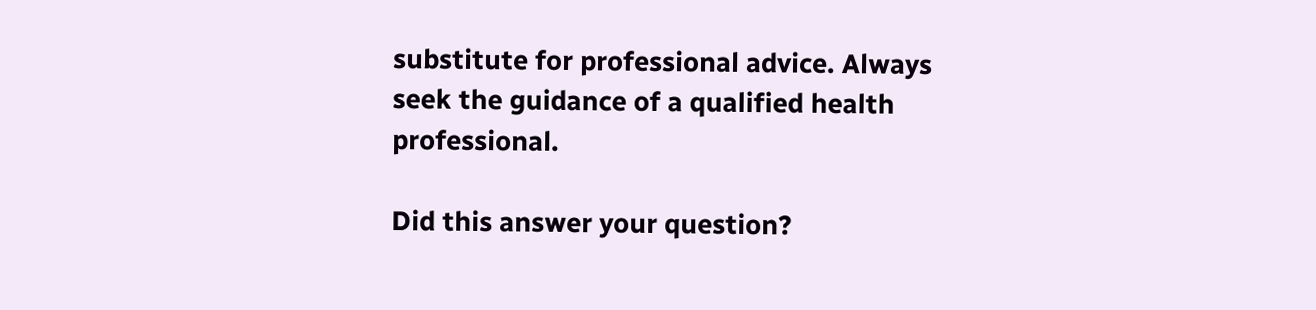substitute for professional advice. Always seek the guidance of a qualified health professional.

Did this answer your question?